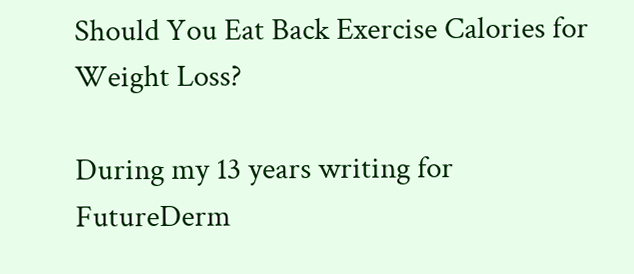Should You Eat Back Exercise Calories for Weight Loss?

During my 13 years writing for FutureDerm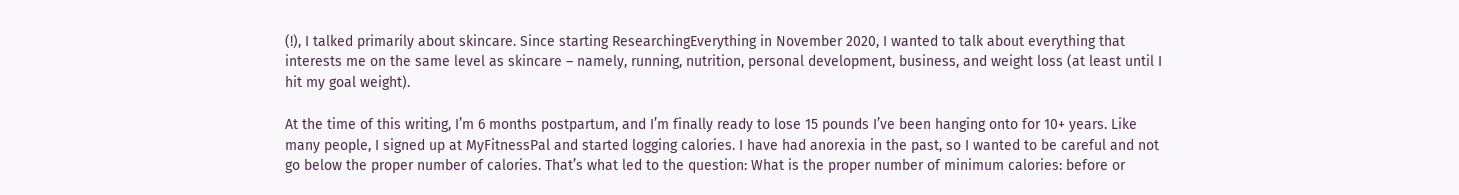(!), I talked primarily about skincare. Since starting ResearchingEverything in November 2020, I wanted to talk about everything that interests me on the same level as skincare – namely, running, nutrition, personal development, business, and weight loss (at least until I hit my goal weight).

At the time of this writing, I’m 6 months postpartum, and I’m finally ready to lose 15 pounds I’ve been hanging onto for 10+ years. Like many people, I signed up at MyFitnessPal and started logging calories. I have had anorexia in the past, so I wanted to be careful and not go below the proper number of calories. That’s what led to the question: What is the proper number of minimum calories: before or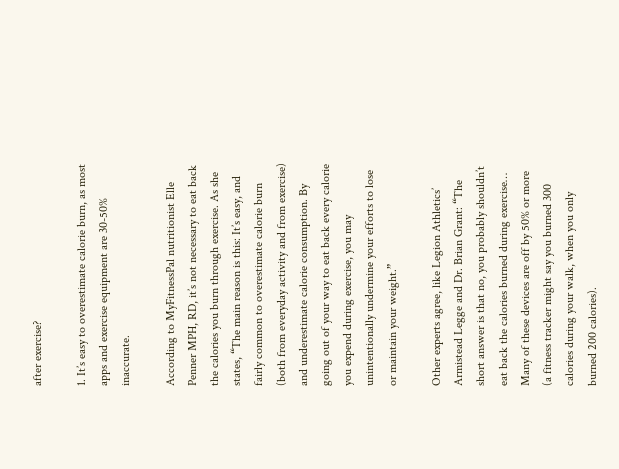after exercise?

1. It’s easy to overestimate calorie burn, as most apps and exercise equipment are 30-50% inaccurate.

According to MyFitnessPal nutritionist Elle Penner MPH, RD, it’s not necessary to eat back the calories you burn through exercise. As she states, “The main reason is this: It’s easy, and fairly common to overestimate calorie burn (both from everyday activity and from exercise) and underestimate calorie consumption. By going out of your way to eat back every calorie you expend during exercise, you may unintentionally undermine your efforts to lose or maintain your weight.”

Other experts agree, like Legion Athletics’ Armistead Legge and Dr. Brian Grant: “The short answer is that no, you probably shouldn’t eat back the calories burned during exercise… Many of these devices are off by 50% or more (a fitness tracker might say you burned 300 calories during your walk, when you only burned 200 calories).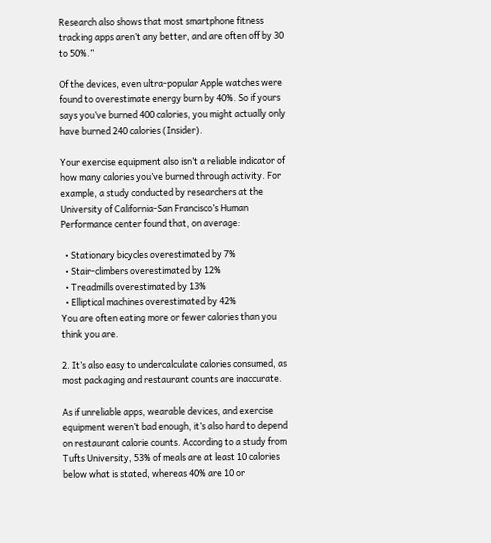Research also shows that most smartphone fitness tracking apps aren’t any better, and are often off by 30 to 50%.”

Of the devices, even ultra-popular Apple watches were found to overestimate energy burn by 40%. So if yours says you’ve burned 400 calories, you might actually only have burned 240 calories (Insider).

Your exercise equipment also isn’t a reliable indicator of how many calories you’ve burned through activity. For example, a study conducted by researchers at the University of California-San Francisco’s Human Performance center found that, on average:

  • Stationary bicycles overestimated by 7%
  • Stair-climbers overestimated by 12%
  • Treadmills overestimated by 13%
  • Elliptical machines overestimated by 42%
You are often eating more or fewer calories than you think you are.

2. It’s also easy to undercalculate calories consumed, as most packaging and restaurant counts are inaccurate.

As if unreliable apps, wearable devices, and exercise equipment weren’t bad enough, it’s also hard to depend on restaurant calorie counts. According to a study from Tufts University, 53% of meals are at least 10 calories below what is stated, whereas 40% are 10 or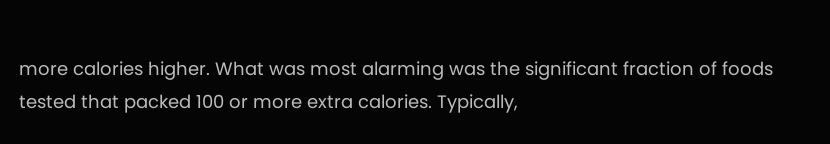more calories higher. What was most alarming was the significant fraction of foods tested that packed 100 or more extra calories. Typically,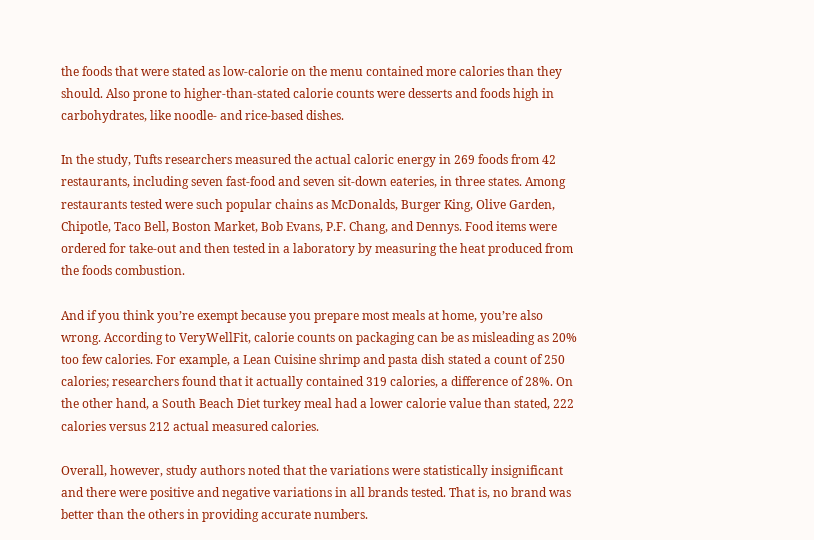the foods that were stated as low-calorie on the menu contained more calories than they should. Also prone to higher-than-stated calorie counts were desserts and foods high in carbohydrates, like noodle- and rice-based dishes.

In the study, Tufts researchers measured the actual caloric energy in 269 foods from 42 restaurants, including seven fast-food and seven sit-down eateries, in three states. Among restaurants tested were such popular chains as McDonalds, Burger King, Olive Garden, Chipotle, Taco Bell, Boston Market, Bob Evans, P.F. Chang, and Dennys. Food items were ordered for take-out and then tested in a laboratory by measuring the heat produced from the foods combustion.

And if you think you’re exempt because you prepare most meals at home, you’re also wrong. According to VeryWellFit, calorie counts on packaging can be as misleading as 20% too few calories. For example, a Lean Cuisine shrimp and pasta dish stated a count of 250 calories; researchers found that it actually contained 319 calories, a difference of 28%. On the other hand, a South Beach Diet turkey meal had a lower calorie value than stated, 222 calories versus 212 actual measured calories.

Overall, however, study authors noted that the variations were statistically insignificant and there were positive and negative variations in all brands tested. That is, no brand was better than the others in providing accurate numbers.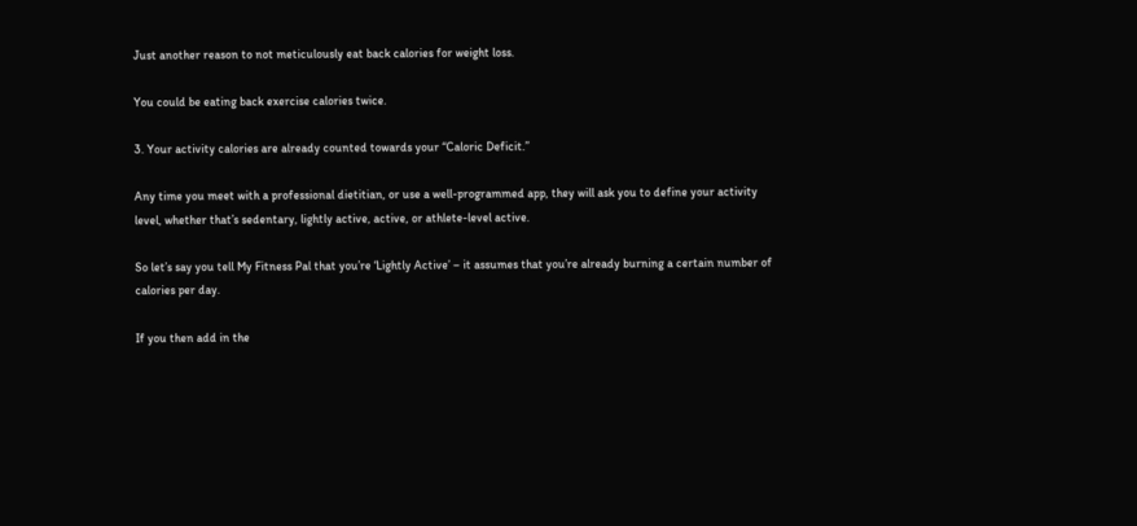Just another reason to not meticulously eat back calories for weight loss.

You could be eating back exercise calories twice.

3. Your activity calories are already counted towards your “Caloric Deficit.”

Any time you meet with a professional dietitian, or use a well-programmed app, they will ask you to define your activity level, whether that’s sedentary, lightly active, active, or athlete-level active.

So let’s say you tell My Fitness Pal that you’re ‘Lightly Active’ – it assumes that you’re already burning a certain number of calories per day.

If you then add in the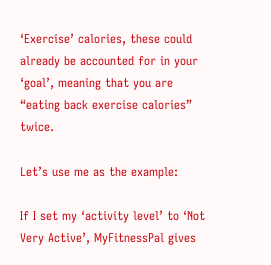‘Exercise’ calories, these could already be accounted for in your ‘goal’, meaning that you are “eating back exercise calories” twice.

Let’s use me as the example:

If I set my ‘activity level’ to ‘Not Very Active’, MyFitnessPal gives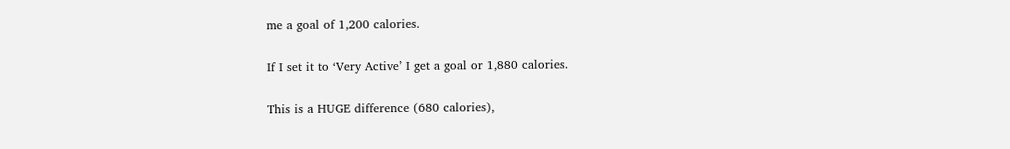me a goal of 1,200 calories.

If I set it to ‘Very Active’ I get a goal or 1,880 calories.

This is a HUGE difference (680 calories),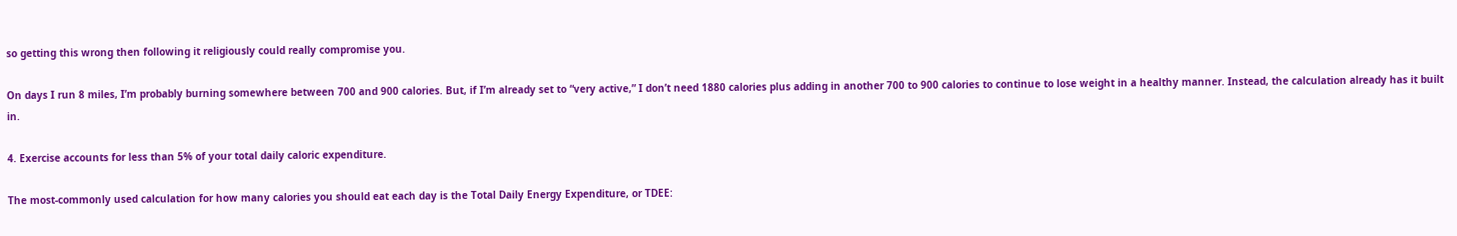so getting this wrong then following it religiously could really compromise you.

On days I run 8 miles, I’m probably burning somewhere between 700 and 900 calories. But, if I’m already set to “very active,” I don’t need 1880 calories plus adding in another 700 to 900 calories to continue to lose weight in a healthy manner. Instead, the calculation already has it built in.

4. Exercise accounts for less than 5% of your total daily caloric expenditure.

The most-commonly used calculation for how many calories you should eat each day is the Total Daily Energy Expenditure, or TDEE: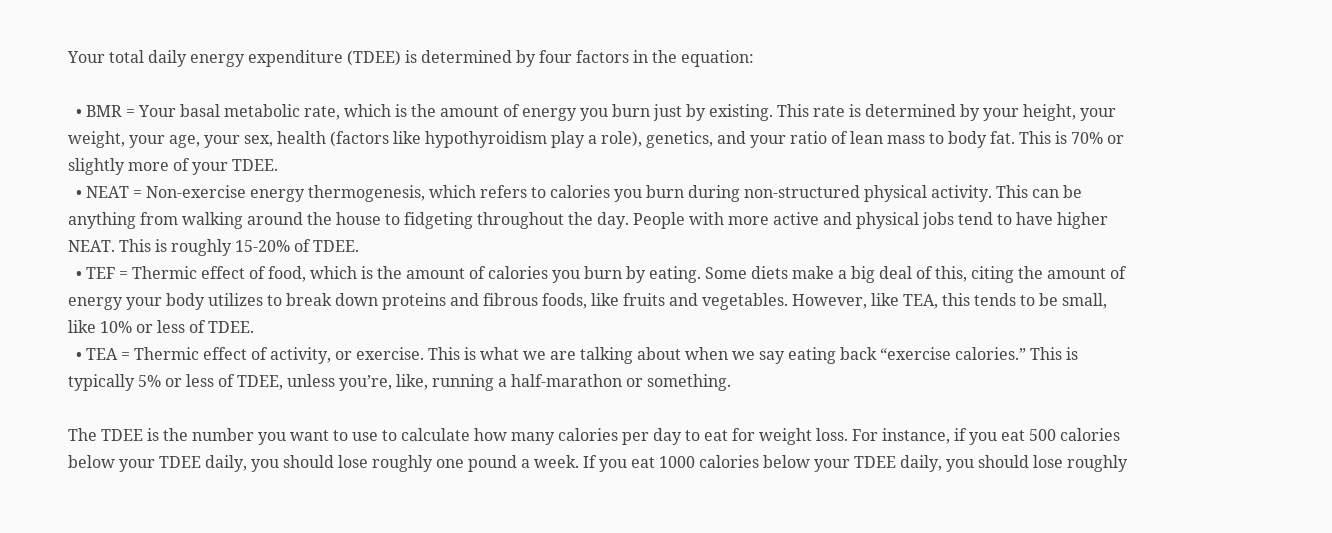Your total daily energy expenditure (TDEE) is determined by four factors in the equation:

  • BMR = Your basal metabolic rate, which is the amount of energy you burn just by existing. This rate is determined by your height, your weight, your age, your sex, health (factors like hypothyroidism play a role), genetics, and your ratio of lean mass to body fat. This is 70% or slightly more of your TDEE.
  • NEAT = Non-exercise energy thermogenesis, which refers to calories you burn during non-structured physical activity. This can be anything from walking around the house to fidgeting throughout the day. People with more active and physical jobs tend to have higher NEAT. This is roughly 15-20% of TDEE.
  • TEF = Thermic effect of food, which is the amount of calories you burn by eating. Some diets make a big deal of this, citing the amount of energy your body utilizes to break down proteins and fibrous foods, like fruits and vegetables. However, like TEA, this tends to be small, like 10% or less of TDEE.
  • TEA = Thermic effect of activity, or exercise. This is what we are talking about when we say eating back “exercise calories.” This is typically 5% or less of TDEE, unless you’re, like, running a half-marathon or something.

The TDEE is the number you want to use to calculate how many calories per day to eat for weight loss. For instance, if you eat 500 calories below your TDEE daily, you should lose roughly one pound a week. If you eat 1000 calories below your TDEE daily, you should lose roughly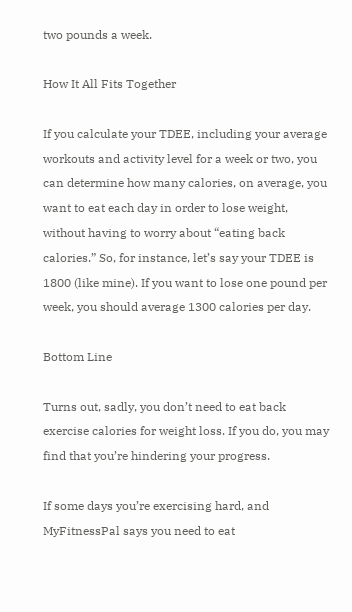two pounds a week.

How It All Fits Together

If you calculate your TDEE, including your average workouts and activity level for a week or two, you can determine how many calories, on average, you want to eat each day in order to lose weight, without having to worry about “eating back calories.” So, for instance, let’s say your TDEE is 1800 (like mine). If you want to lose one pound per week, you should average 1300 calories per day.

Bottom Line

Turns out, sadly, you don’t need to eat back exercise calories for weight loss. If you do, you may find that you’re hindering your progress.

If some days you’re exercising hard, and MyFitnessPal says you need to eat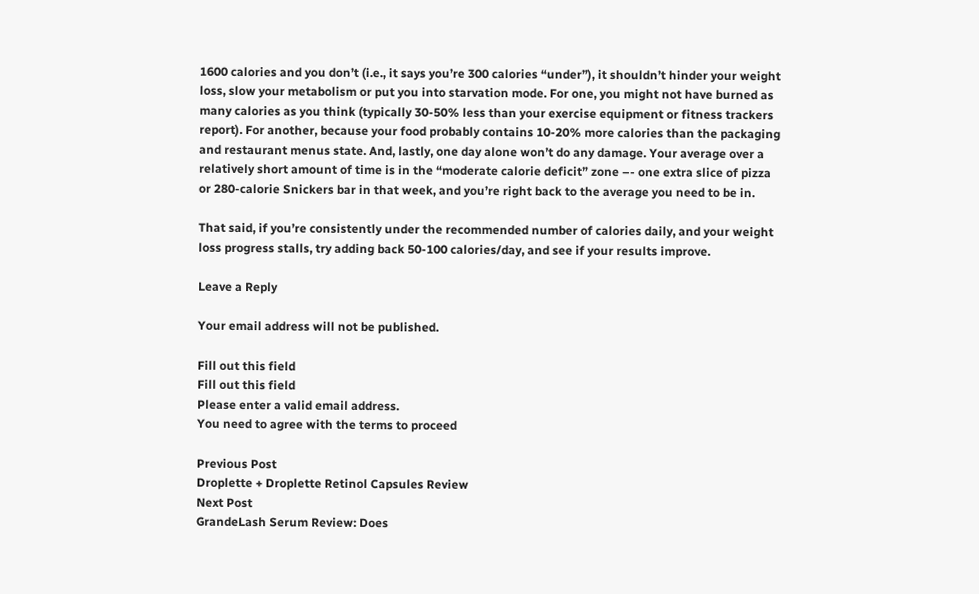1600 calories and you don’t (i.e., it says you’re 300 calories “under”), it shouldn’t hinder your weight loss, slow your metabolism or put you into starvation mode. For one, you might not have burned as many calories as you think (typically 30-50% less than your exercise equipment or fitness trackers report). For another, because your food probably contains 10-20% more calories than the packaging and restaurant menus state. And, lastly, one day alone won’t do any damage. Your average over a relatively short amount of time is in the “moderate calorie deficit” zone –- one extra slice of pizza or 280-calorie Snickers bar in that week, and you’re right back to the average you need to be in.

That said, if you’re consistently under the recommended number of calories daily, and your weight loss progress stalls, try adding back 50-100 calories/day, and see if your results improve.

Leave a Reply

Your email address will not be published.

Fill out this field
Fill out this field
Please enter a valid email address.
You need to agree with the terms to proceed

Previous Post
Droplette + Droplette Retinol Capsules Review
Next Post
GrandeLash Serum Review: Does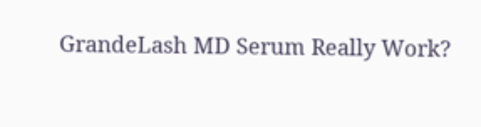GrandeLash MD Serum Really Work?